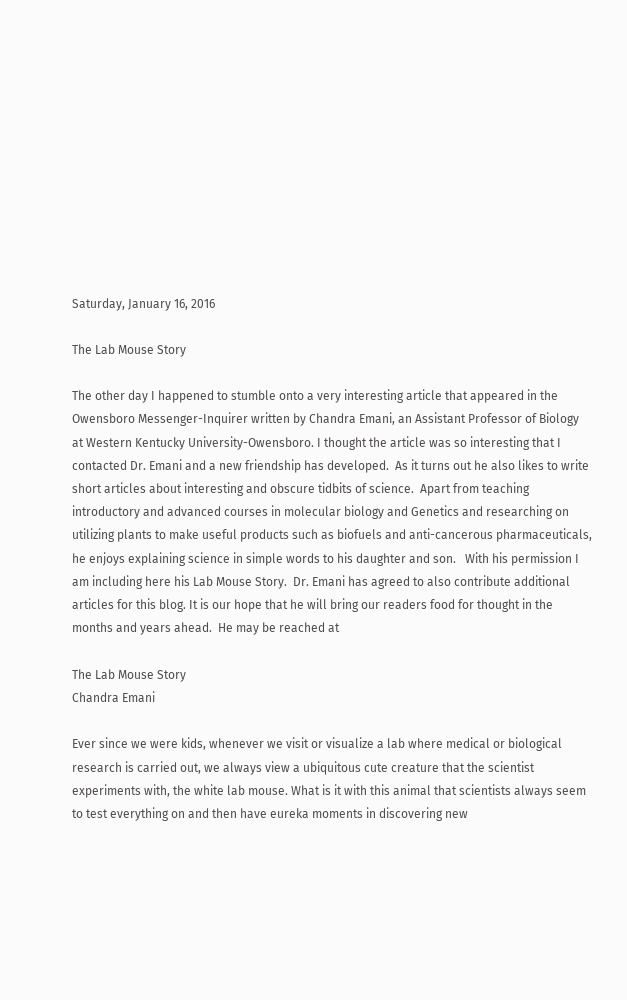Saturday, January 16, 2016

The Lab Mouse Story

The other day I happened to stumble onto a very interesting article that appeared in the Owensboro Messenger-Inquirer written by Chandra Emani, an Assistant Professor of Biology at Western Kentucky University-Owensboro. I thought the article was so interesting that I contacted Dr. Emani and a new friendship has developed.  As it turns out he also likes to write short articles about interesting and obscure tidbits of science.  Apart from teaching introductory and advanced courses in molecular biology and Genetics and researching on utilizing plants to make useful products such as biofuels and anti-cancerous pharmaceuticals, he enjoys explaining science in simple words to his daughter and son.   With his permission I am including here his Lab Mouse Story.  Dr. Emani has agreed to also contribute additional articles for this blog. It is our hope that he will bring our readers food for thought in the months and years ahead.  He may be reached at

The Lab Mouse Story
Chandra Emani

Ever since we were kids, whenever we visit or visualize a lab where medical or biological research is carried out, we always view a ubiquitous cute creature that the scientist experiments with, the white lab mouse. What is it with this animal that scientists always seem to test everything on and then have eureka moments in discovering new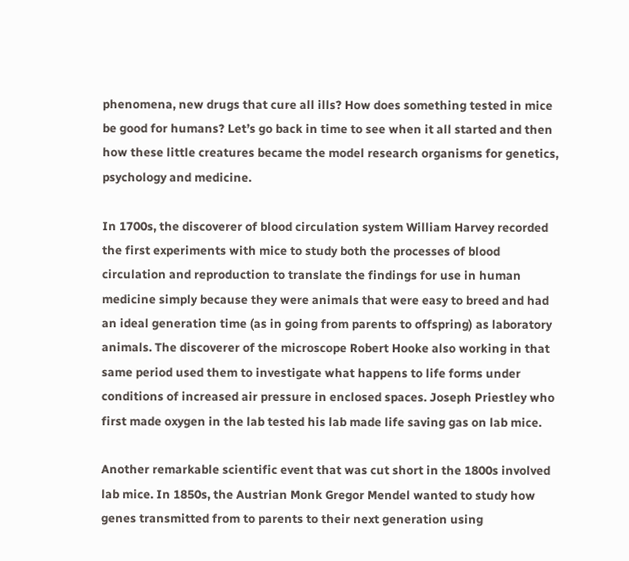phenomena, new drugs that cure all ills? How does something tested in mice be good for humans? Let’s go back in time to see when it all started and then how these little creatures became the model research organisms for genetics, psychology and medicine.

In 1700s, the discoverer of blood circulation system William Harvey recorded the first experiments with mice to study both the processes of blood circulation and reproduction to translate the findings for use in human medicine simply because they were animals that were easy to breed and had an ideal generation time (as in going from parents to offspring) as laboratory animals. The discoverer of the microscope Robert Hooke also working in that same period used them to investigate what happens to life forms under conditions of increased air pressure in enclosed spaces. Joseph Priestley who first made oxygen in the lab tested his lab made life saving gas on lab mice.

Another remarkable scientific event that was cut short in the 1800s involved lab mice. In 1850s, the Austrian Monk Gregor Mendel wanted to study how genes transmitted from to parents to their next generation using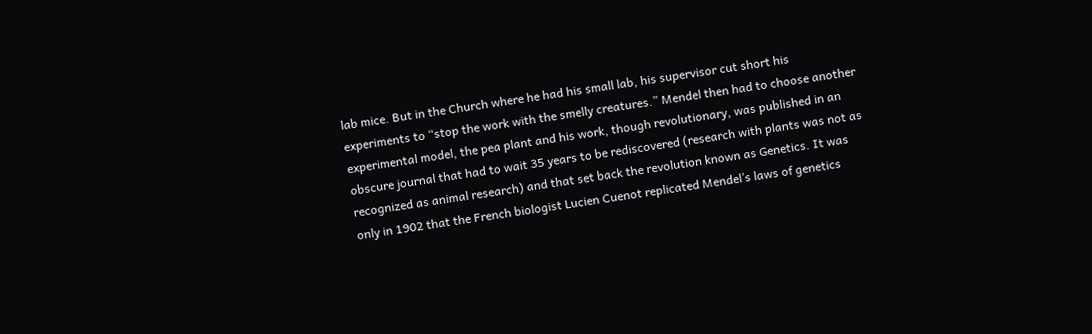lab mice. But in the Church where he had his small lab, his supervisor cut short his experiments to “stop the work with the smelly creatures.” Mendel then had to choose another experimental model, the pea plant and his work, though revolutionary, was published in an obscure journal that had to wait 35 years to be rediscovered (research with plants was not as recognized as animal research) and that set back the revolution known as Genetics. It was only in 1902 that the French biologist Lucien Cuenot replicated Mendel’s laws of genetics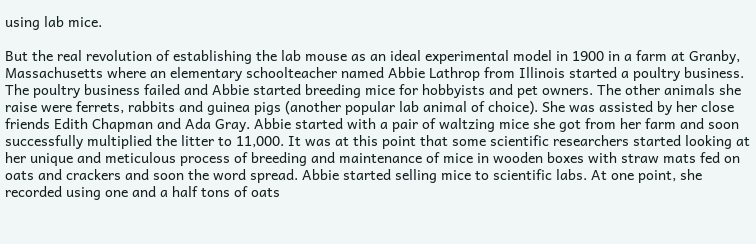using lab mice.

But the real revolution of establishing the lab mouse as an ideal experimental model in 1900 in a farm at Granby, Massachusetts where an elementary schoolteacher named Abbie Lathrop from Illinois started a poultry business. The poultry business failed and Abbie started breeding mice for hobbyists and pet owners. The other animals she raise were ferrets, rabbits and guinea pigs (another popular lab animal of choice). She was assisted by her close friends Edith Chapman and Ada Gray. Abbie started with a pair of waltzing mice she got from her farm and soon successfully multiplied the litter to 11,000. It was at this point that some scientific researchers started looking at her unique and meticulous process of breeding and maintenance of mice in wooden boxes with straw mats fed on oats and crackers and soon the word spread. Abbie started selling mice to scientific labs. At one point, she recorded using one and a half tons of oats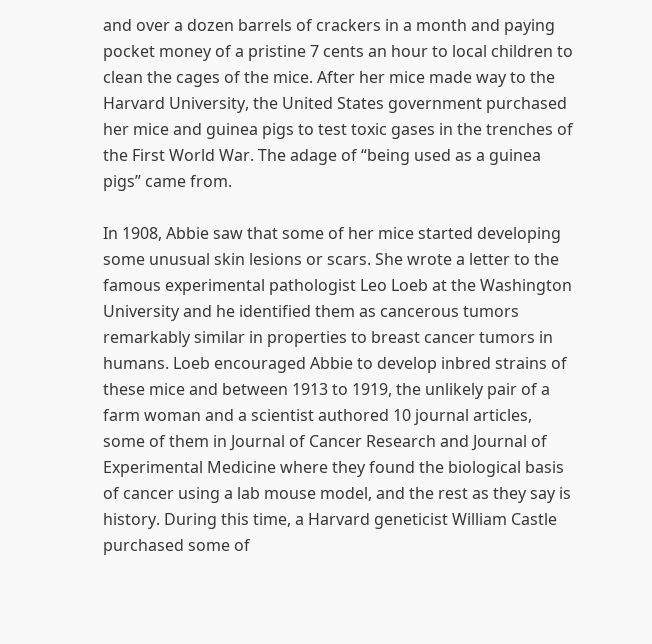and over a dozen barrels of crackers in a month and paying pocket money of a pristine 7 cents an hour to local children to clean the cages of the mice. After her mice made way to the Harvard University, the United States government purchased her mice and guinea pigs to test toxic gases in the trenches of the First World War. The adage of “being used as a guinea pigs” came from.

In 1908, Abbie saw that some of her mice started developing some unusual skin lesions or scars. She wrote a letter to the famous experimental pathologist Leo Loeb at the Washington University and he identified them as cancerous tumors remarkably similar in properties to breast cancer tumors in humans. Loeb encouraged Abbie to develop inbred strains of these mice and between 1913 to 1919, the unlikely pair of a farm woman and a scientist authored 10 journal articles, some of them in Journal of Cancer Research and Journal of Experimental Medicine where they found the biological basis of cancer using a lab mouse model, and the rest as they say is history. During this time, a Harvard geneticist William Castle purchased some of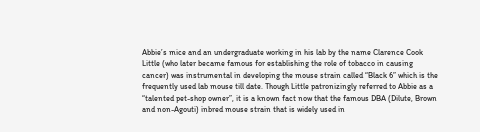Abbie’s mice and an undergraduate working in his lab by the name Clarence Cook Little (who later became famous for establishing the role of tobacco in causing cancer) was instrumental in developing the mouse strain called “Black 6” which is the frequently used lab mouse till date. Though Little patronizingly referred to Abbie as a “talented pet-shop owner”, it is a known fact now that the famous DBA (Dilute, Brown and non-Agouti) inbred mouse strain that is widely used in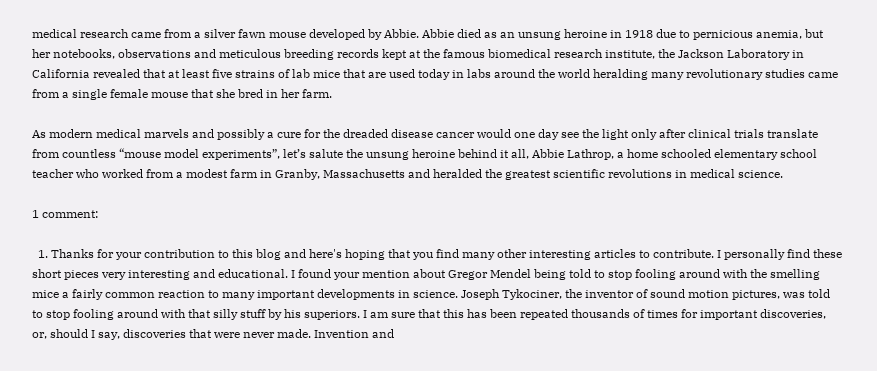medical research came from a silver fawn mouse developed by Abbie. Abbie died as an unsung heroine in 1918 due to pernicious anemia, but her notebooks, observations and meticulous breeding records kept at the famous biomedical research institute, the Jackson Laboratory in California revealed that at least five strains of lab mice that are used today in labs around the world heralding many revolutionary studies came from a single female mouse that she bred in her farm.

As modern medical marvels and possibly a cure for the dreaded disease cancer would one day see the light only after clinical trials translate from countless “mouse model experiments”, let’s salute the unsung heroine behind it all, Abbie Lathrop, a home schooled elementary school teacher who worked from a modest farm in Granby, Massachusetts and heralded the greatest scientific revolutions in medical science.

1 comment:

  1. Thanks for your contribution to this blog and here's hoping that you find many other interesting articles to contribute. I personally find these short pieces very interesting and educational. I found your mention about Gregor Mendel being told to stop fooling around with the smelling mice a fairly common reaction to many important developments in science. Joseph Tykociner, the inventor of sound motion pictures, was told to stop fooling around with that silly stuff by his superiors. I am sure that this has been repeated thousands of times for important discoveries, or, should I say, discoveries that were never made. Invention and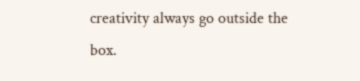creativity always go outside the box.